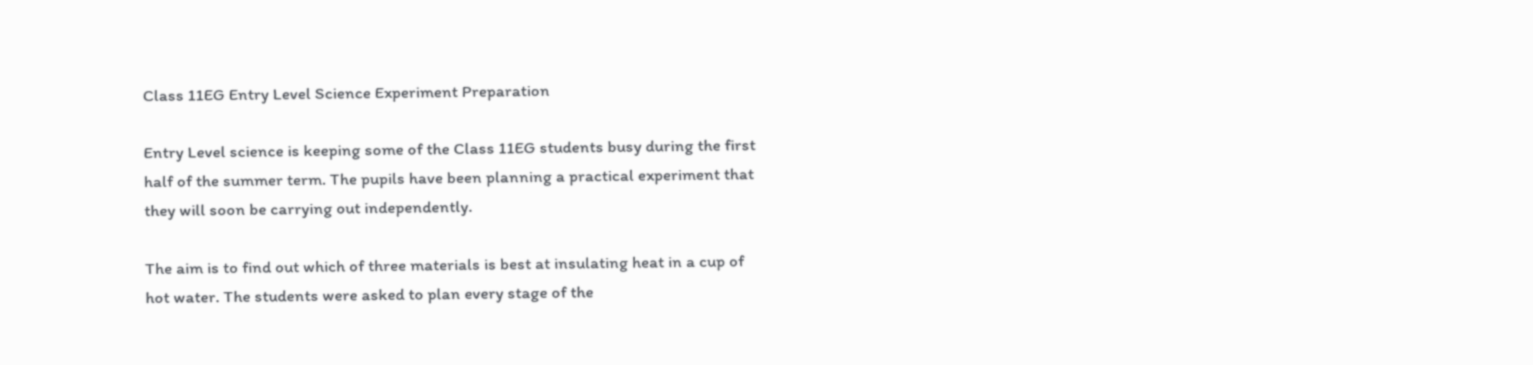Class 11EG Entry Level Science Experiment Preparation

Entry Level science is keeping some of the Class 11EG students busy during the first half of the summer term. The pupils have been planning a practical experiment that they will soon be carrying out independently.

The aim is to find out which of three materials is best at insulating heat in a cup of hot water. The students were asked to plan every stage of the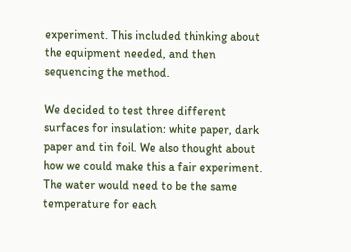experiment. This included thinking about the equipment needed, and then sequencing the method.

We decided to test three different surfaces for insulation: white paper, dark paper and tin foil. We also thought about how we could make this a fair experiment. The water would need to be the same temperature for each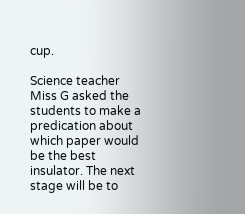cup.

Science teacher Miss G asked the students to make a predication about which paper would be the best insulator. The next stage will be to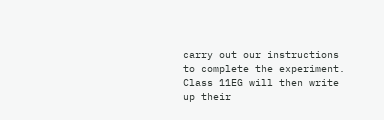carry out our instructions to complete the experiment. Class 11EG will then write up their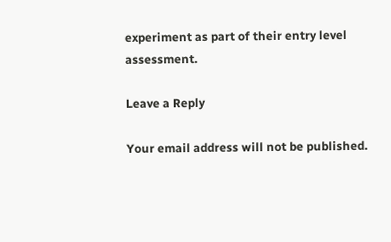experiment as part of their entry level assessment.

Leave a Reply

Your email address will not be published.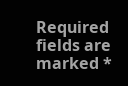Required fields are marked *